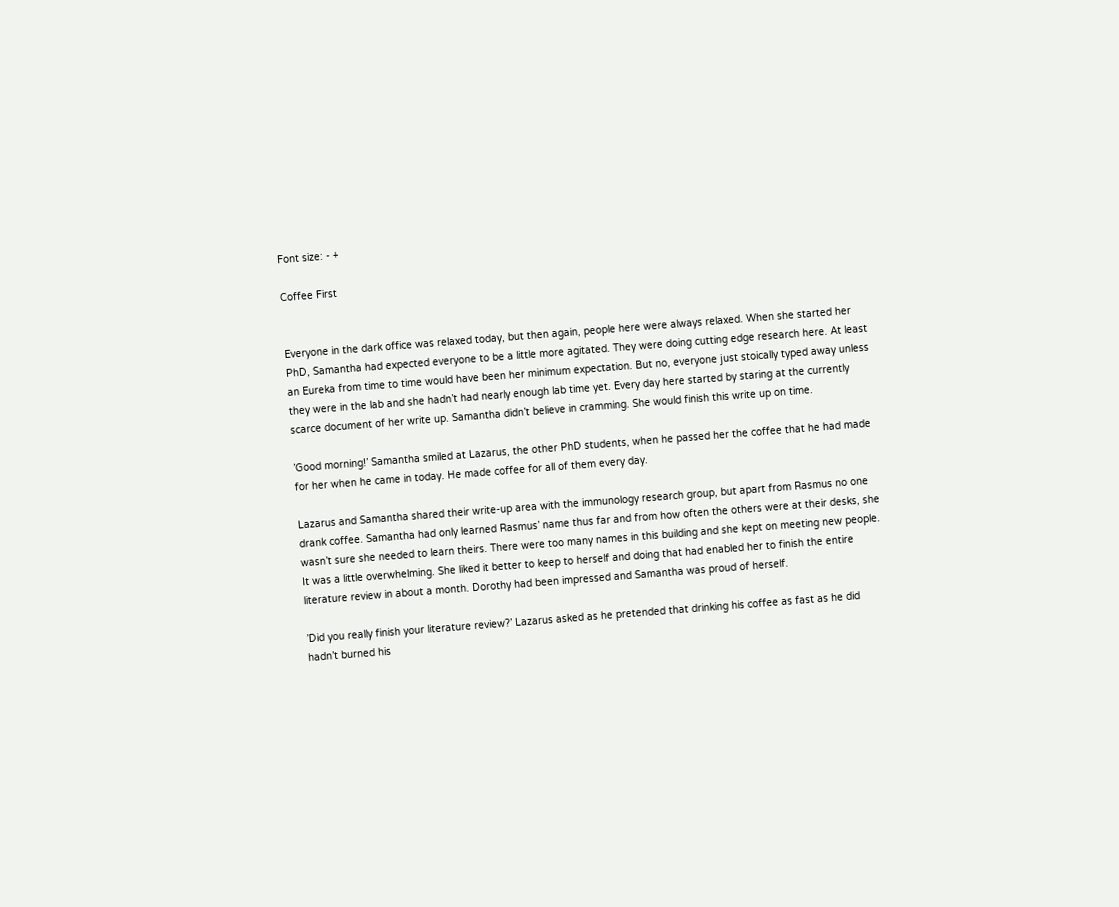Font size: - +

Coffee First


Everyone in the dark office was relaxed today, but then again, people here were always relaxed. When she started her PhD, Samantha had expected everyone to be a little more agitated. They were doing cutting edge research here. At least an Eureka from time to time would have been her minimum expectation. But no, everyone just stoically typed away unless they were in the lab and she hadn’t had nearly enough lab time yet. Every day here started by staring at the currently scarce document of her write up. Samantha didn’t believe in cramming. She would finish this write up on time.

’Good morning!’ Samantha smiled at Lazarus, the other PhD students, when he passed her the coffee that he had made for her when he came in today. He made coffee for all of them every day.

Lazarus and Samantha shared their write-up area with the immunology research group, but apart from Rasmus no one drank coffee. Samantha had only learned Rasmus’ name thus far and from how often the others were at their desks, she wasn’t sure she needed to learn theirs. There were too many names in this building and she kept on meeting new people. It was a little overwhelming. She liked it better to keep to herself and doing that had enabled her to finish the entire literature review in about a month. Dorothy had been impressed and Samantha was proud of herself.

’Did you really finish your literature review?’ Lazarus asked as he pretended that drinking his coffee as fast as he did hadn’t burned his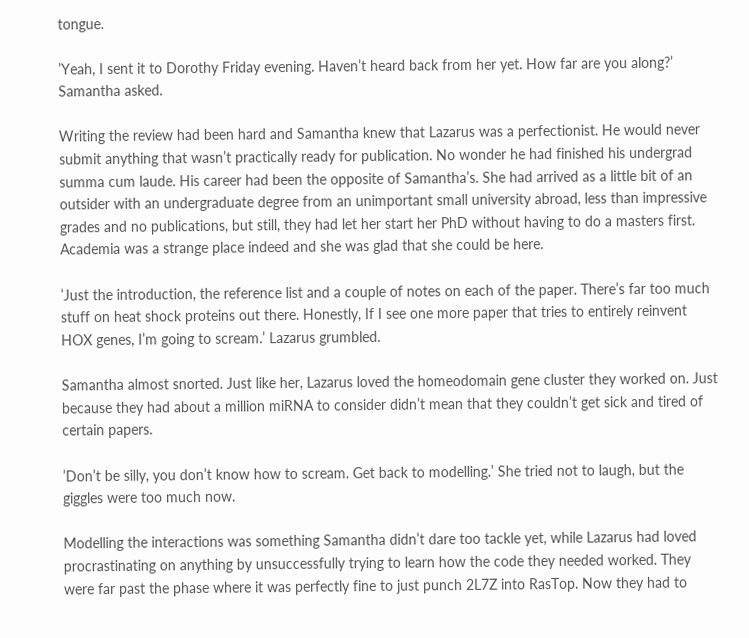tongue.

’Yeah, I sent it to Dorothy Friday evening. Haven’t heard back from her yet. How far are you along?’ Samantha asked.

Writing the review had been hard and Samantha knew that Lazarus was a perfectionist. He would never submit anything that wasn’t practically ready for publication. No wonder he had finished his undergrad summa cum laude. His career had been the opposite of Samantha’s. She had arrived as a little bit of an outsider with an undergraduate degree from an unimportant small university abroad, less than impressive grades and no publications, but still, they had let her start her PhD without having to do a masters first. Academia was a strange place indeed and she was glad that she could be here.

’Just the introduction, the reference list and a couple of notes on each of the paper. There’s far too much stuff on heat shock proteins out there. Honestly, If I see one more paper that tries to entirely reinvent HOX genes, I’m going to scream.’ Lazarus grumbled.

Samantha almost snorted. Just like her, Lazarus loved the homeodomain gene cluster they worked on. Just because they had about a million miRNA to consider didn’t mean that they couldn’t get sick and tired of certain papers.

’Don’t be silly, you don’t know how to scream. Get back to modelling.’ She tried not to laugh, but the giggles were too much now.

Modelling the interactions was something Samantha didn’t dare too tackle yet, while Lazarus had loved procrastinating on anything by unsuccessfully trying to learn how the code they needed worked. They were far past the phase where it was perfectly fine to just punch 2L7Z into RasTop. Now they had to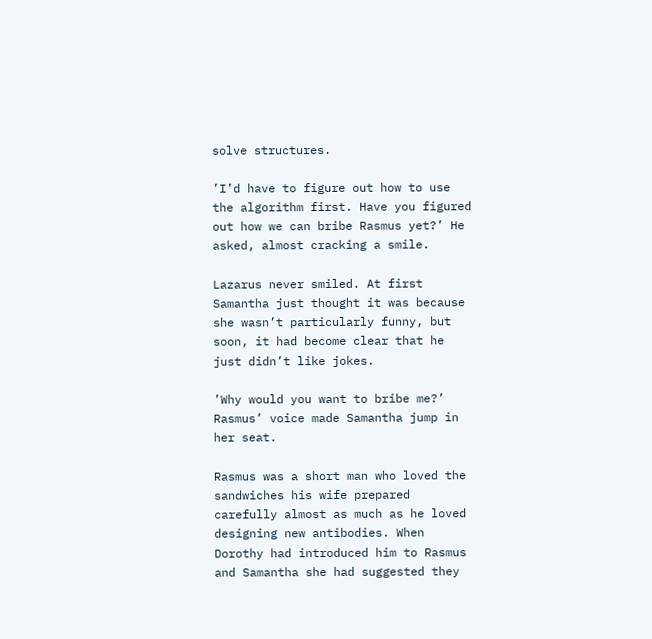solve structures.

’I’d have to figure out how to use the algorithm first. Have you figured out how we can bribe Rasmus yet?’ He asked, almost cracking a smile.

Lazarus never smiled. At first Samantha just thought it was because she wasn’t particularly funny, but soon, it had become clear that he just didn’t like jokes.

’Why would you want to bribe me?’ Rasmus’ voice made Samantha jump in her seat.

Rasmus was a short man who loved the sandwiches his wife prepared carefully almost as much as he loved designing new antibodies. When Dorothy had introduced him to Rasmus and Samantha she had suggested they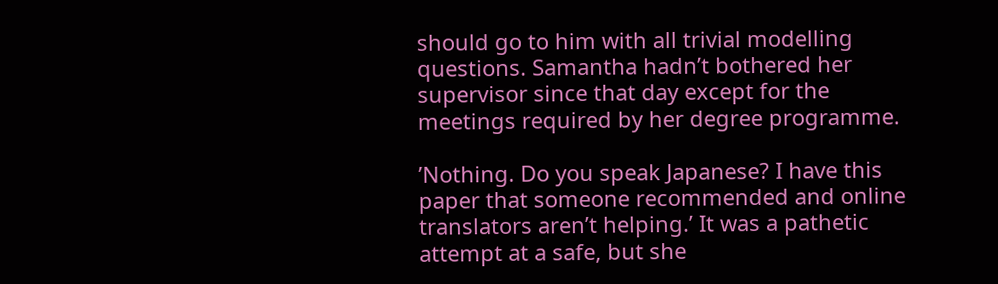should go to him with all trivial modelling questions. Samantha hadn’t bothered her supervisor since that day except for the meetings required by her degree programme.

’Nothing. Do you speak Japanese? I have this paper that someone recommended and online translators aren’t helping.’ It was a pathetic attempt at a safe, but she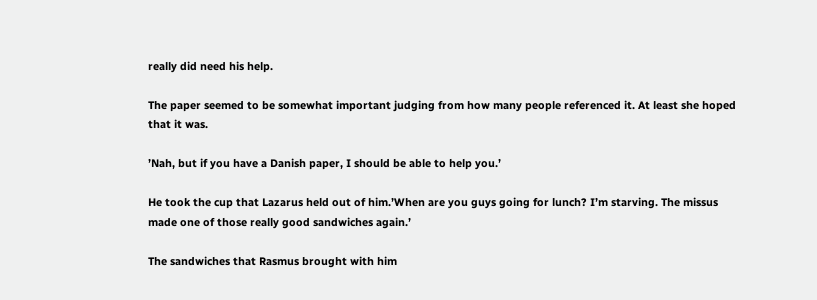really did need his help.

The paper seemed to be somewhat important judging from how many people referenced it. At least she hoped that it was.

’Nah, but if you have a Danish paper, I should be able to help you.’

He took the cup that Lazarus held out of him.’When are you guys going for lunch? I’m starving. The missus made one of those really good sandwiches again.’

The sandwiches that Rasmus brought with him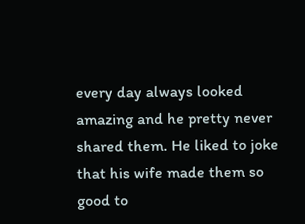every day always looked amazing and he pretty never shared them. He liked to joke that his wife made them so good to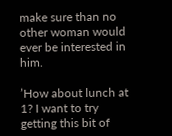make sure than no other woman would ever be interested in him.

’How about lunch at 1? I want to try getting this bit of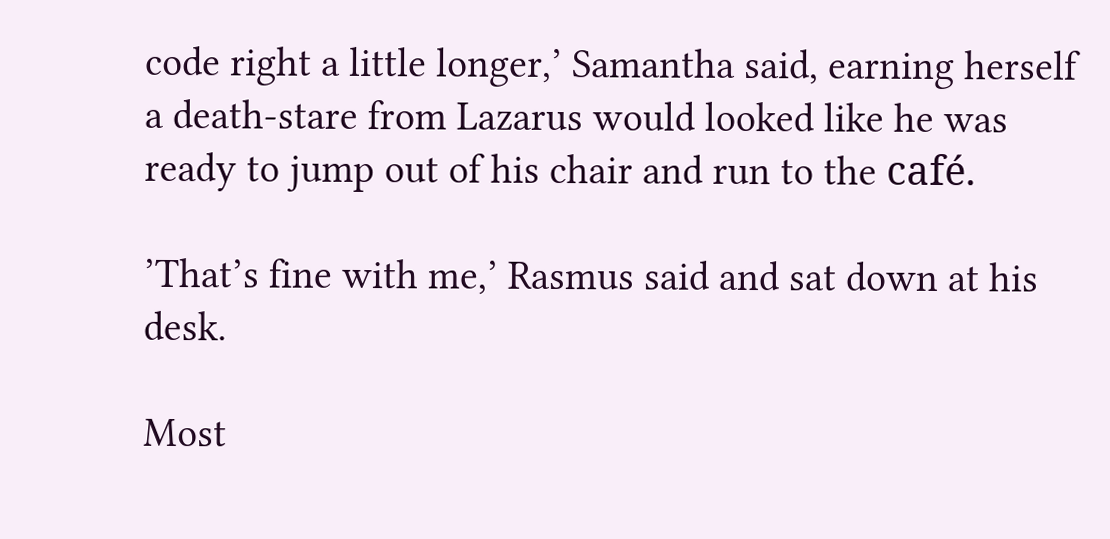code right a little longer,’ Samantha said, earning herself a death-stare from Lazarus would looked like he was ready to jump out of his chair and run to the café.

’That’s fine with me,’ Rasmus said and sat down at his desk.

Most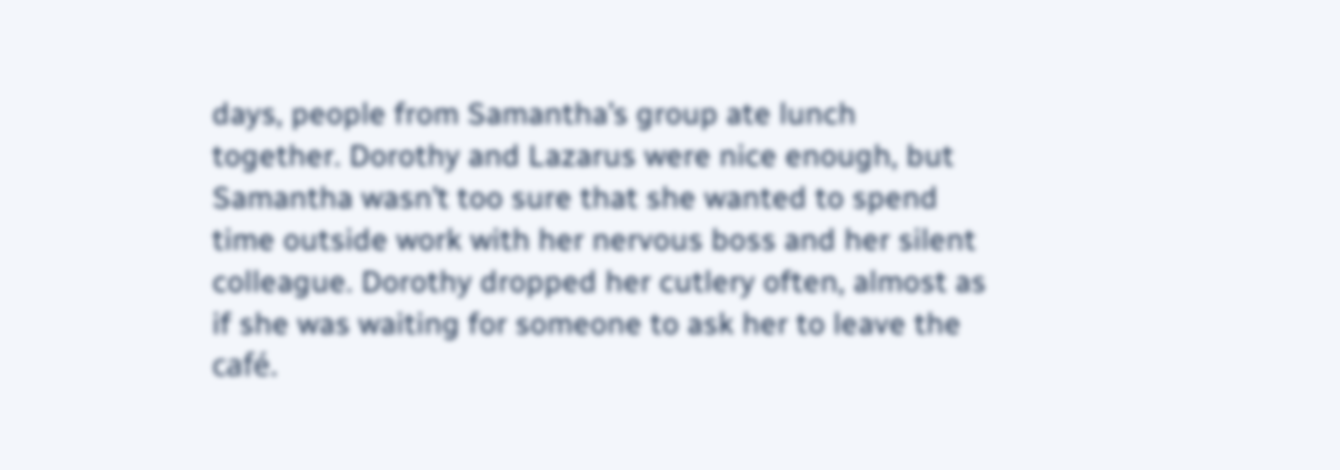days, people from Samantha’s group ate lunch together. Dorothy and Lazarus were nice enough, but Samantha wasn’t too sure that she wanted to spend time outside work with her nervous boss and her silent colleague. Dorothy dropped her cutlery often, almost as if she was waiting for someone to ask her to leave the café.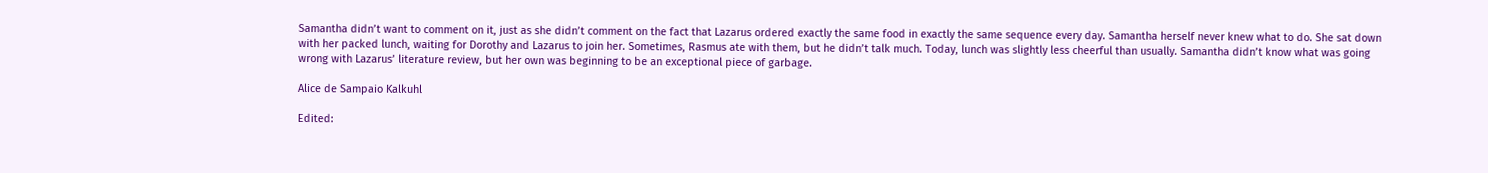Samantha didn’t want to comment on it, just as she didn’t comment on the fact that Lazarus ordered exactly the same food in exactly the same sequence every day. Samantha herself never knew what to do. She sat down with her packed lunch, waiting for Dorothy and Lazarus to join her. Sometimes, Rasmus ate with them, but he didn’t talk much. Today, lunch was slightly less cheerful than usually. Samantha didn’t know what was going wrong with Lazarus’ literature review, but her own was beginning to be an exceptional piece of garbage.

Alice de Sampaio Kalkuhl

Edited: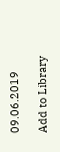09.06.2019

Add to Library